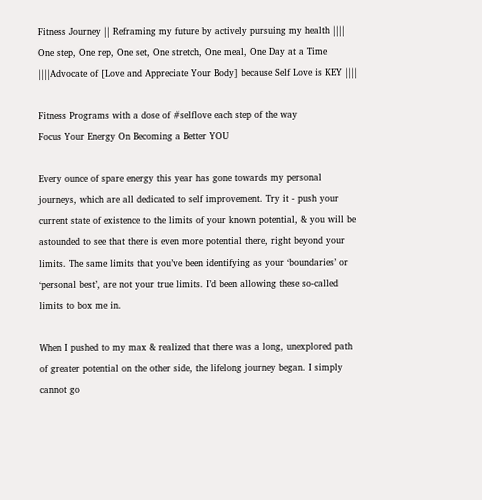Fitness Journey || Reframing my future by actively pursuing my health |||| One step, One rep, One set, One stretch, One meal, One Day at a Time ||||Advocate of [Love and Appreciate Your Body] because Self Love is KEY ||||

Fitness Programs with a dose of #selflove each step of the way
Focus Your Energy On Becoming a Better YOU

Every ounce of spare energy this year has gone towards my personal journeys, which are all dedicated to self improvement. Try it - push your current state of existence to the limits of your known potential, & you will be astounded to see that there is even more potential there, right beyond your limits. The same limits that you’ve been identifying as your ‘boundaries’ or ‘personal best’, are not your true limits. I’d been allowing these so-called limits to box me in.

When I pushed to my max & realized that there was a long, unexplored path of greater potential on the other side, the lifelong journey began. I simply cannot go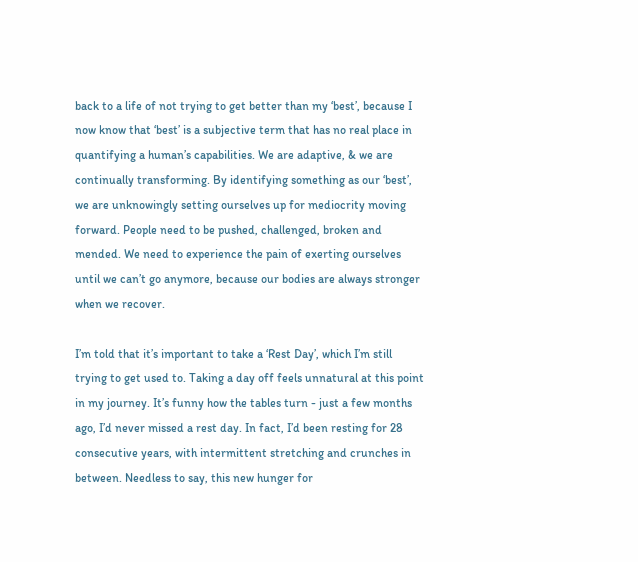back to a life of not trying to get better than my ‘best’, because I now know that ‘best’ is a subjective term that has no real place in quantifying a human’s capabilities. We are adaptive, & we are continually transforming. By identifying something as our ‘best’, we are unknowingly setting ourselves up for mediocrity moving forward. People need to be pushed, challenged, broken and mended. We need to experience the pain of exerting ourselves until we can’t go anymore, because our bodies are always stronger when we recover.

I’m told that it’s important to take a ‘Rest Day’, which I’m still trying to get used to. Taking a day off feels unnatural at this point in my journey. It’s funny how the tables turn - just a few months ago, I’d never missed a rest day. In fact, I’d been resting for 28 consecutive years, with intermittent stretching and crunches in between. Needless to say, this new hunger for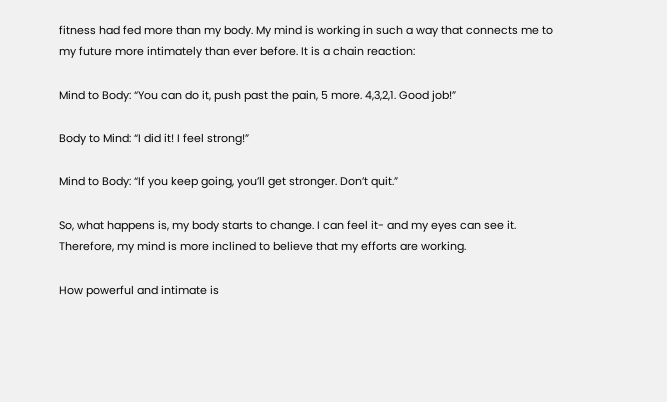fitness had fed more than my body. My mind is working in such a way that connects me to my future more intimately than ever before. It is a chain reaction:

Mind to Body: “You can do it, push past the pain, 5 more. 4,3,2,1. Good job!”

Body to Mind: “I did it! I feel strong!”

Mind to Body: “If you keep going, you’ll get stronger. Don’t quit.”

So, what happens is, my body starts to change. I can feel it- and my eyes can see it. Therefore, my mind is more inclined to believe that my efforts are working.

How powerful and intimate is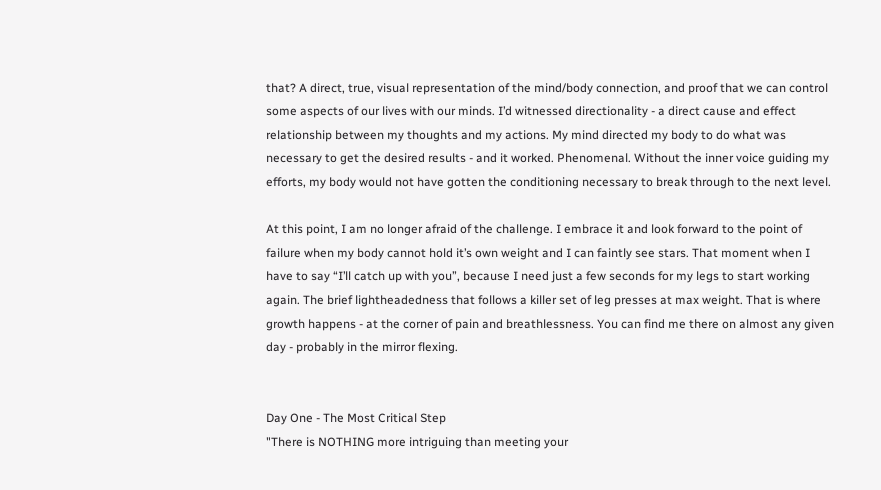that? A direct, true, visual representation of the mind/body connection, and proof that we can control some aspects of our lives with our minds. I’d witnessed directionality - a direct cause and effect relationship between my thoughts and my actions. My mind directed my body to do what was necessary to get the desired results - and it worked. Phenomenal. Without the inner voice guiding my efforts, my body would not have gotten the conditioning necessary to break through to the next level.

At this point, I am no longer afraid of the challenge. I embrace it and look forward to the point of failure when my body cannot hold it’s own weight and I can faintly see stars. That moment when I have to say “I’ll catch up with you”, because I need just a few seconds for my legs to start working again. The brief lightheadedness that follows a killer set of leg presses at max weight. That is where growth happens - at the corner of pain and breathlessness. You can find me there on almost any given day - probably in the mirror flexing.


Day One - The Most Critical Step
"There is NOTHING more intriguing than meeting your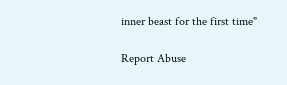inner beast for the first time"

Report Abuse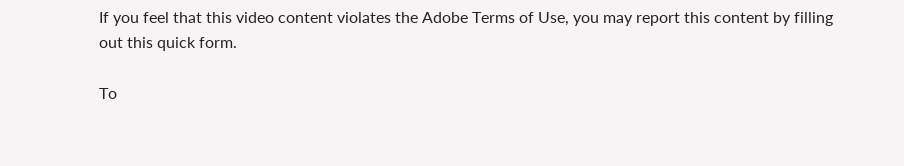If you feel that this video content violates the Adobe Terms of Use, you may report this content by filling out this quick form.

To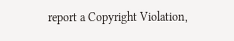report a Copyright Violation,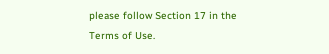please follow Section 17 in the Terms of Use.